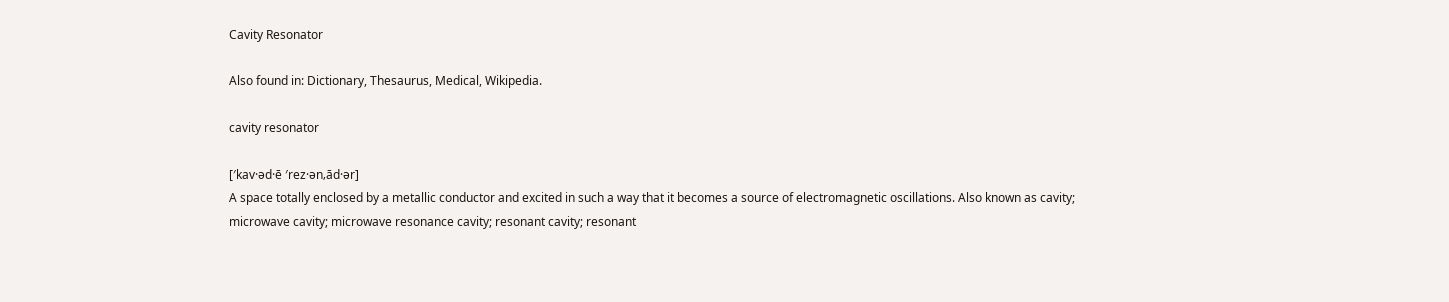Cavity Resonator

Also found in: Dictionary, Thesaurus, Medical, Wikipedia.

cavity resonator

[′kav·əd·ē ′rez·ən‚ād·ər]
A space totally enclosed by a metallic conductor and excited in such a way that it becomes a source of electromagnetic oscillations. Also known as cavity; microwave cavity; microwave resonance cavity; resonant cavity; resonant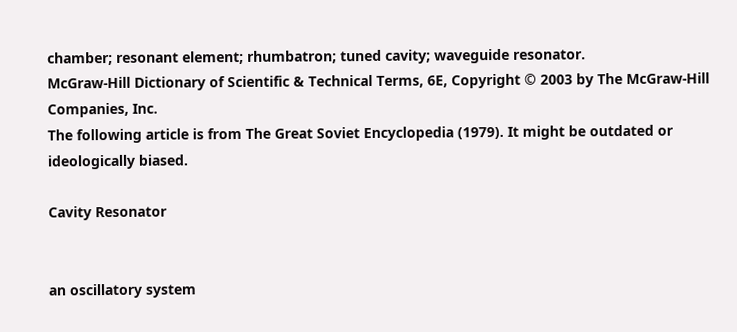chamber; resonant element; rhumbatron; tuned cavity; waveguide resonator.
McGraw-Hill Dictionary of Scientific & Technical Terms, 6E, Copyright © 2003 by The McGraw-Hill Companies, Inc.
The following article is from The Great Soviet Encyclopedia (1979). It might be outdated or ideologically biased.

Cavity Resonator


an oscillatory system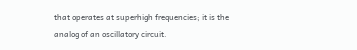that operates at superhigh frequencies; it is the analog of an oscillatory circuit.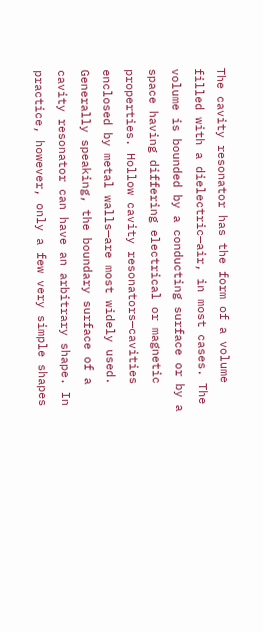The cavity resonator has the form of a volume filled with a dielectric—air, in most cases. The volume is bounded by a conducting surface or by a space having differing electrical or magnetic properties. Hollow cavity resonators—cavities enclosed by metal walls—are most widely used. Generally speaking, the boundary surface of a cavity resonator can have an arbitrary shape. In practice, however, only a few very simple shapes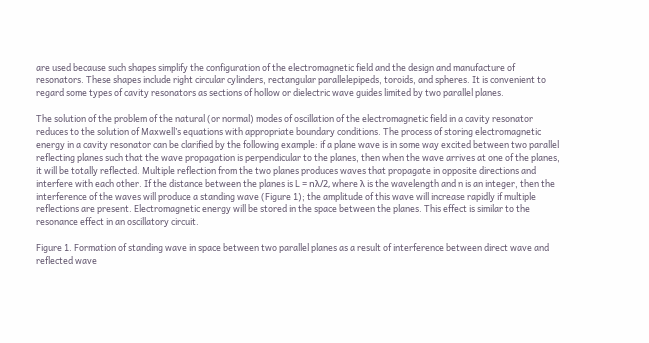are used because such shapes simplify the configuration of the electromagnetic field and the design and manufacture of resonators. These shapes include right circular cylinders, rectangular parallelepipeds, toroids, and spheres. It is convenient to regard some types of cavity resonators as sections of hollow or dielectric wave guides limited by two parallel planes.

The solution of the problem of the natural (or normal) modes of oscillation of the electromagnetic field in a cavity resonator reduces to the solution of Maxwell’s equations with appropriate boundary conditions. The process of storing electromagnetic energy in a cavity resonator can be clarified by the following example: if a plane wave is in some way excited between two parallel reflecting planes such that the wave propagation is perpendicular to the planes, then when the wave arrives at one of the planes, it will be totally reflected. Multiple reflection from the two planes produces waves that propagate in opposite directions and interfere with each other. If the distance between the planes is L = nλ/2, where λ is the wavelength and n is an integer, then the interference of the waves will produce a standing wave (Figure 1); the amplitude of this wave will increase rapidly if multiple reflections are present. Electromagnetic energy will be stored in the space between the planes. This effect is similar to the resonance effect in an oscillatory circuit.

Figure 1. Formation of standing wave in space between two parallel planes as a result of interference between direct wave and reflected wave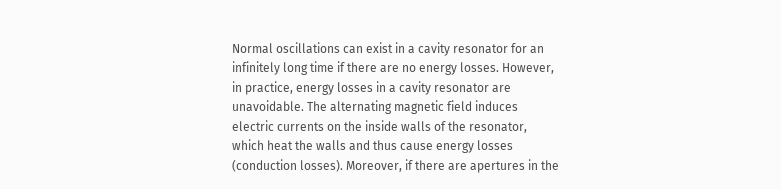Normal oscillations can exist in a cavity resonator for an infinitely long time if there are no energy losses. However, in practice, energy losses in a cavity resonator are unavoidable. The alternating magnetic field induces electric currents on the inside walls of the resonator, which heat the walls and thus cause energy losses (conduction losses). Moreover, if there are apertures in the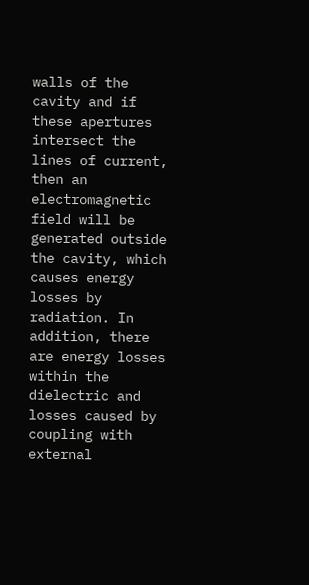walls of the cavity and if these apertures intersect the lines of current, then an electromagnetic field will be generated outside the cavity, which causes energy losses by radiation. In addition, there are energy losses within the dielectric and losses caused by coupling with external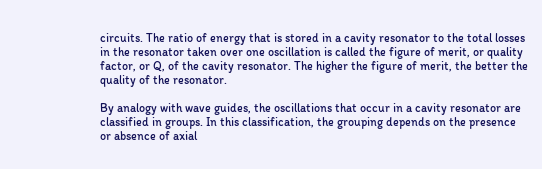circuits. The ratio of energy that is stored in a cavity resonator to the total losses in the resonator taken over one oscillation is called the figure of merit, or quality factor, or Q, of the cavity resonator. The higher the figure of merit, the better the quality of the resonator.

By analogy with wave guides, the oscillations that occur in a cavity resonator are classified in groups. In this classification, the grouping depends on the presence or absence of axial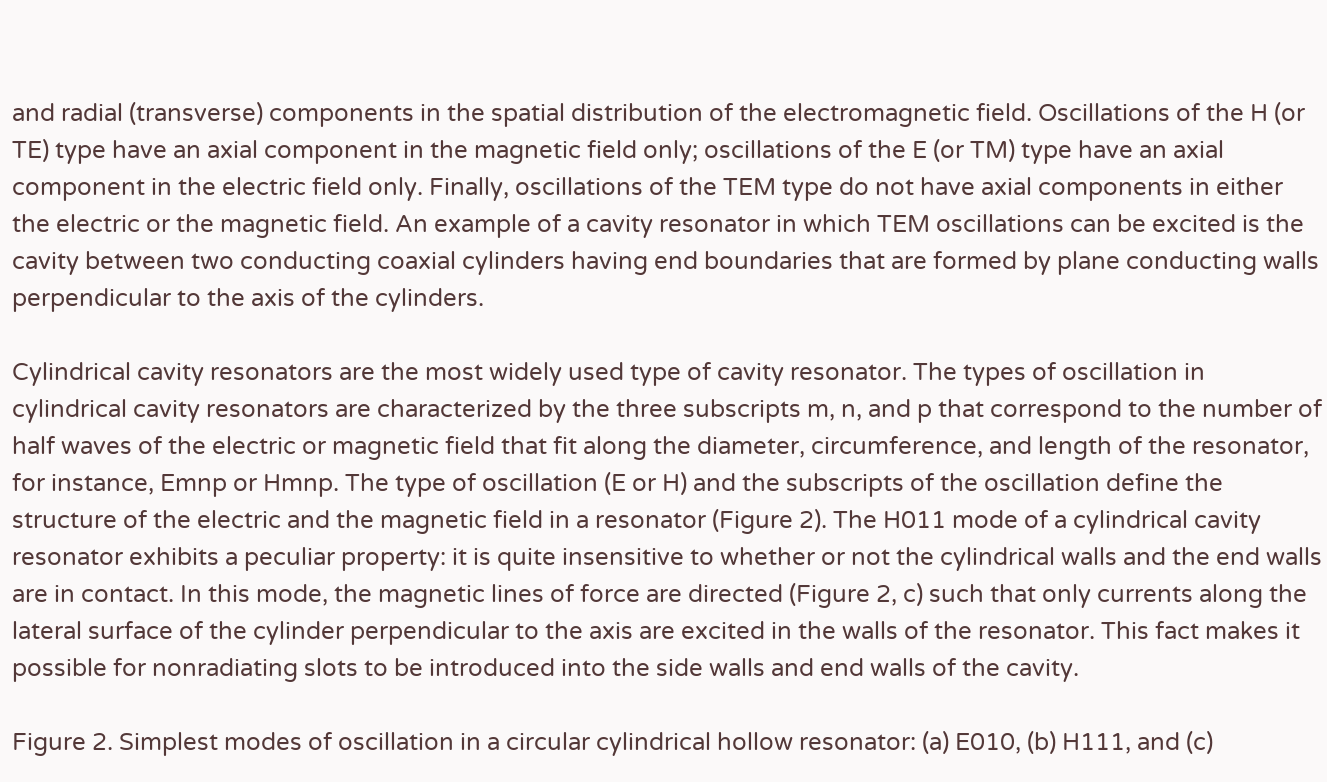and radial (transverse) components in the spatial distribution of the electromagnetic field. Oscillations of the H (or TE) type have an axial component in the magnetic field only; oscillations of the E (or TM) type have an axial component in the electric field only. Finally, oscillations of the TEM type do not have axial components in either the electric or the magnetic field. An example of a cavity resonator in which TEM oscillations can be excited is the cavity between two conducting coaxial cylinders having end boundaries that are formed by plane conducting walls perpendicular to the axis of the cylinders.

Cylindrical cavity resonators are the most widely used type of cavity resonator. The types of oscillation in cylindrical cavity resonators are characterized by the three subscripts m, n, and p that correspond to the number of half waves of the electric or magnetic field that fit along the diameter, circumference, and length of the resonator, for instance, Emnp or Hmnp. The type of oscillation (E or H) and the subscripts of the oscillation define the structure of the electric and the magnetic field in a resonator (Figure 2). The H011 mode of a cylindrical cavity resonator exhibits a peculiar property: it is quite insensitive to whether or not the cylindrical walls and the end walls are in contact. In this mode, the magnetic lines of force are directed (Figure 2, c) such that only currents along the lateral surface of the cylinder perpendicular to the axis are excited in the walls of the resonator. This fact makes it possible for nonradiating slots to be introduced into the side walls and end walls of the cavity.

Figure 2. Simplest modes of oscillation in a circular cylindrical hollow resonator: (a) E010, (b) H111, and (c)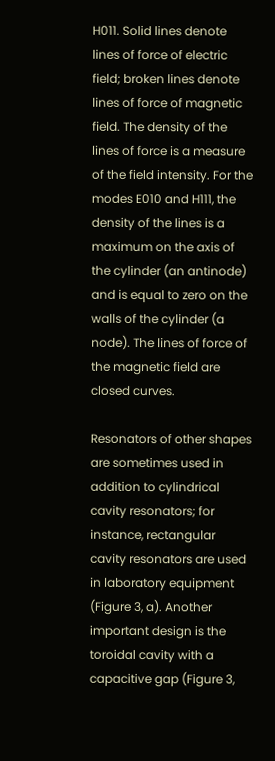H011. Solid lines denote lines of force of electric field; broken lines denote lines of force of magnetic field. The density of the lines of force is a measure of the field intensity. For the modes E010 and H111, the density of the lines is a maximum on the axis of the cylinder (an antinode) and is equal to zero on the walls of the cylinder (a node). The lines of force of the magnetic field are closed curves.

Resonators of other shapes are sometimes used in addition to cylindrical cavity resonators; for instance, rectangular cavity resonators are used in laboratory equipment (Figure 3, a). Another important design is the toroidal cavity with a capacitive gap (Figure 3,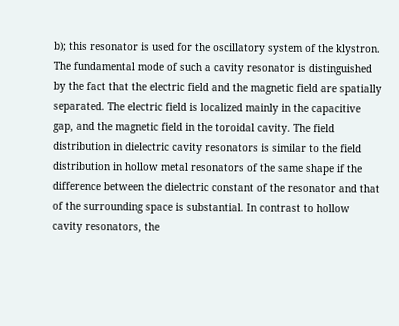b); this resonator is used for the oscillatory system of the klystron. The fundamental mode of such a cavity resonator is distinguished by the fact that the electric field and the magnetic field are spatially separated. The electric field is localized mainly in the capacitive gap, and the magnetic field in the toroidal cavity. The field distribution in dielectric cavity resonators is similar to the field distribution in hollow metal resonators of the same shape if the difference between the dielectric constant of the resonator and that of the surrounding space is substantial. In contrast to hollow cavity resonators, the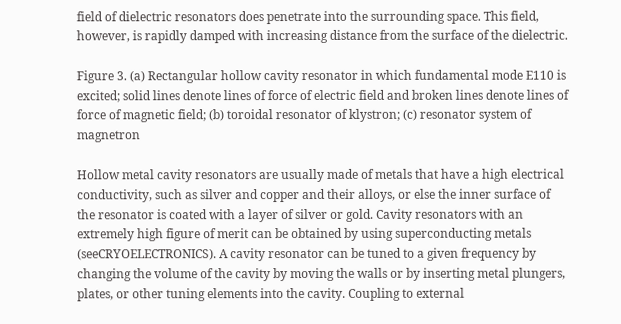field of dielectric resonators does penetrate into the surrounding space. This field, however, is rapidly damped with increasing distance from the surface of the dielectric.

Figure 3. (a) Rectangular hollow cavity resonator in which fundamental mode E110 is excited; solid lines denote lines of force of electric field and broken lines denote lines of force of magnetic field; (b) toroidal resonator of klystron; (c) resonator system of magnetron

Hollow metal cavity resonators are usually made of metals that have a high electrical conductivity, such as silver and copper and their alloys, or else the inner surface of the resonator is coated with a layer of silver or gold. Cavity resonators with an extremely high figure of merit can be obtained by using superconducting metals (seeCRYOELECTRONICS). A cavity resonator can be tuned to a given frequency by changing the volume of the cavity by moving the walls or by inserting metal plungers, plates, or other tuning elements into the cavity. Coupling to external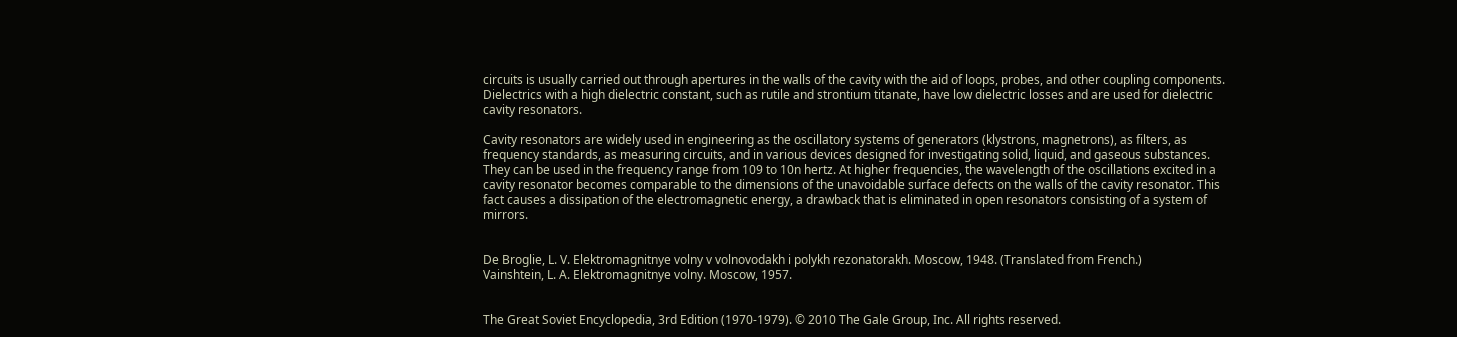circuits is usually carried out through apertures in the walls of the cavity with the aid of loops, probes, and other coupling components. Dielectrics with a high dielectric constant, such as rutile and strontium titanate, have low dielectric losses and are used for dielectric cavity resonators.

Cavity resonators are widely used in engineering as the oscillatory systems of generators (klystrons, magnetrons), as filters, as frequency standards, as measuring circuits, and in various devices designed for investigating solid, liquid, and gaseous substances. They can be used in the frequency range from 109 to 10n hertz. At higher frequencies, the wavelength of the oscillations excited in a cavity resonator becomes comparable to the dimensions of the unavoidable surface defects on the walls of the cavity resonator. This fact causes a dissipation of the electromagnetic energy, a drawback that is eliminated in open resonators consisting of a system of mirrors.


De Broglie, L. V. Elektromagnitnye volny v volnovodakh i polykh rezonatorakh. Moscow, 1948. (Translated from French.)
Vainshtein, L. A. Elektromagnitnye volny. Moscow, 1957.


The Great Soviet Encyclopedia, 3rd Edition (1970-1979). © 2010 The Gale Group, Inc. All rights reserved.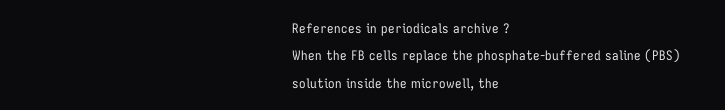References in periodicals archive ?
When the FB cells replace the phosphate-buffered saline (PBS) solution inside the microwell, the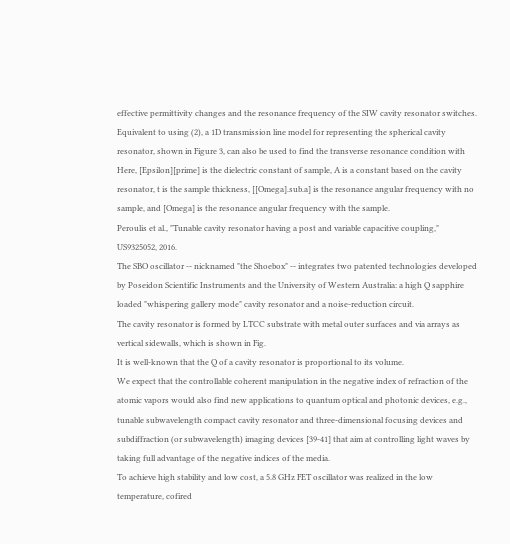effective permittivity changes and the resonance frequency of the SIW cavity resonator switches.
Equivalent to using (2), a 1D transmission line model for representing the spherical cavity resonator, shown in Figure 3, can also be used to find the transverse resonance condition with
Here, [Epsilon][prime] is the dielectric constant of sample, A is a constant based on the cavity resonator, t is the sample thickness, [[Omega].sub.a] is the resonance angular frequency with no sample, and [Omega] is the resonance angular frequency with the sample.
Peroulis et al., "Tunable cavity resonator having a post and variable capacitive coupling," US9325052, 2016.
The SBO oscillator -- nicknamed "the Shoebox" -- integrates two patented technologies developed by Poseidon Scientific Instruments and the University of Western Australia: a high Q sapphire loaded "whispering gallery mode" cavity resonator and a noise-reduction circuit.
The cavity resonator is formed by LTCC substrate with metal outer surfaces and via arrays as vertical sidewalls, which is shown in Fig.
It is well-known that the Q of a cavity resonator is proportional to its volume.
We expect that the controllable coherent manipulation in the negative index of refraction of the atomic vapors would also find new applications to quantum optical and photonic devices, e.g., tunable subwavelength compact cavity resonator and three-dimensional focusing devices and subdiffraction (or subwavelength) imaging devices [39-41] that aim at controlling light waves by taking full advantage of the negative indices of the media.
To achieve high stability and low cost, a 5.8 GHz FET oscillator was realized in the low temperature, cofired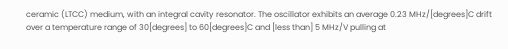ceramic (LTCC) medium, with an integral cavity resonator. The oscillator exhibits an average 0.23 MHz/[degrees]C drift over a temperature range of 30[degrees] to 60[degrees]C and [less than] 5 MHz/V pulling at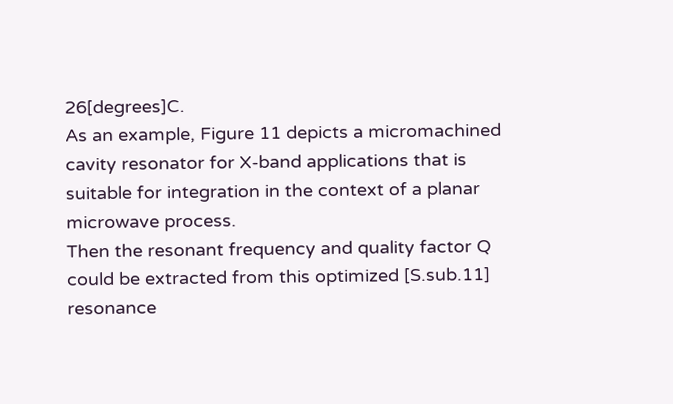26[degrees]C.
As an example, Figure 11 depicts a micromachined cavity resonator for X-band applications that is suitable for integration in the context of a planar microwave process.
Then the resonant frequency and quality factor Q could be extracted from this optimized [S.sub.11] resonance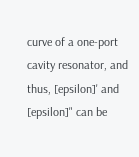curve of a one-port cavity resonator, and thus, [epsilon]' and [epsilon]" can be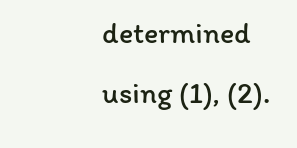determined using (1), (2).